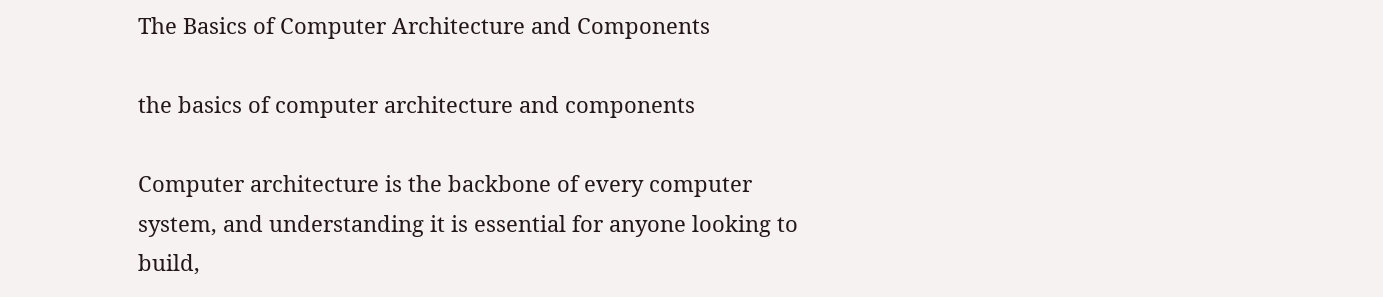The Basics of Computer Architecture and Components

the basics of computer architecture and components

Computer architecture is the backbone of every computer system, and understanding it is essential for anyone looking to build,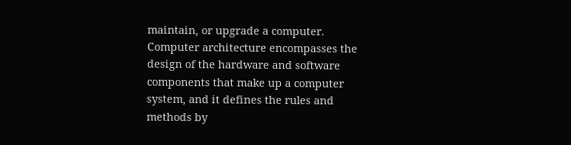maintain, or upgrade a computer. Computer architecture encompasses the design of the hardware and software components that make up a computer system, and it defines the rules and methods by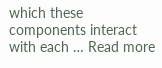which these components interact with each … Read more